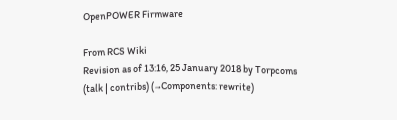OpenPOWER Firmware

From RCS Wiki
Revision as of 13:16, 25 January 2018 by Torpcoms (talk | contribs) (→Components: rewrite)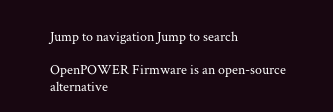Jump to navigation Jump to search

OpenPOWER Firmware is an open-source alternative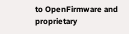to OpenFirmware and proprietary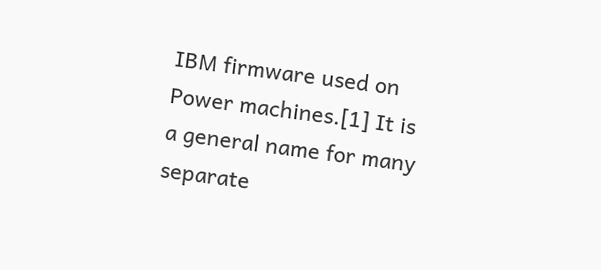IBM firmware used on Power machines.[1] It is a general name for many separate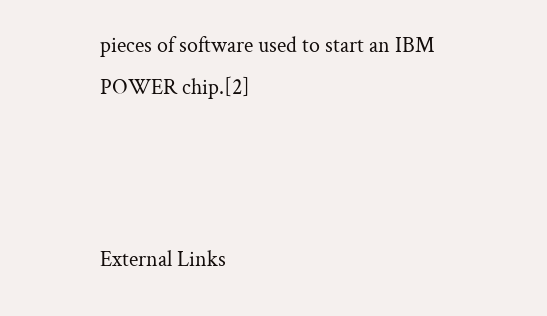pieces of software used to start an IBM POWER chip.[2]



External Links